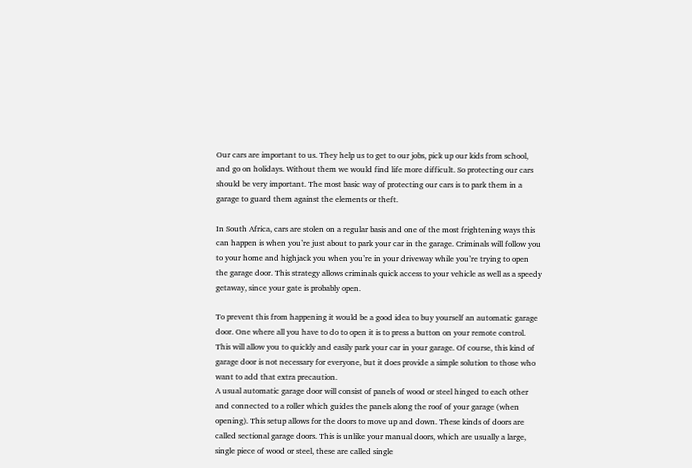Our cars are important to us. They help us to get to our jobs, pick up our kids from school, and go on holidays. Without them we would find life more difficult. So protecting our cars should be very important. The most basic way of protecting our cars is to park them in a garage to guard them against the elements or theft.

In South Africa, cars are stolen on a regular basis and one of the most frightening ways this can happen is when you’re just about to park your car in the garage. Criminals will follow you to your home and highjack you when you’re in your driveway while you’re trying to open the garage door. This strategy allows criminals quick access to your vehicle as well as a speedy getaway, since your gate is probably open.

To prevent this from happening it would be a good idea to buy yourself an automatic garage door. One where all you have to do to open it is to press a button on your remote control. This will allow you to quickly and easily park your car in your garage. Of course, this kind of garage door is not necessary for everyone, but it does provide a simple solution to those who want to add that extra precaution.
A usual automatic garage door will consist of panels of wood or steel hinged to each other and connected to a roller which guides the panels along the roof of your garage (when opening). This setup allows for the doors to move up and down. These kinds of doors are called sectional garage doors. This is unlike your manual doors, which are usually a large, single piece of wood or steel, these are called single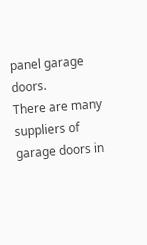panel garage doors.
There are many suppliers of garage doors in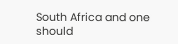South Africa and one should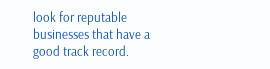look for reputable businesses that have a good track record.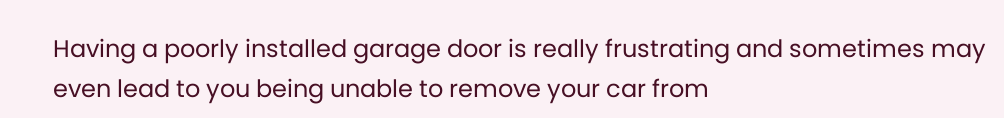Having a poorly installed garage door is really frustrating and sometimes may even lead to you being unable to remove your car from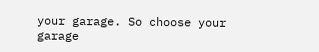your garage. So choose your garage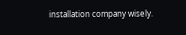installation company wisely.